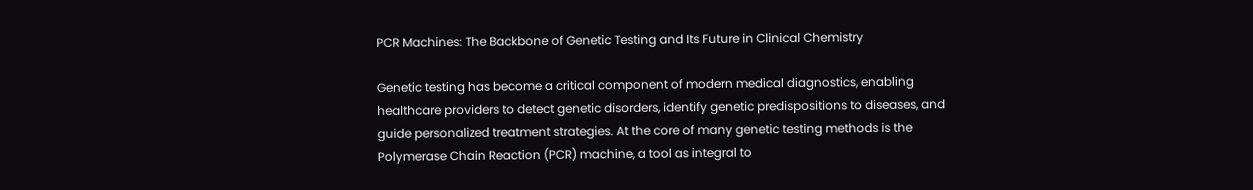PCR Machines: The Backbone of Genetic Testing and Its Future in Clinical Chemistry

Genetic testing has become a critical component of modern medical diagnostics, enabling healthcare providers to detect genetic disorders, identify genetic predispositions to diseases, and guide personalized treatment strategies. At the core of many genetic testing methods is the Polymerase Chain Reaction (PCR) machine, a tool as integral to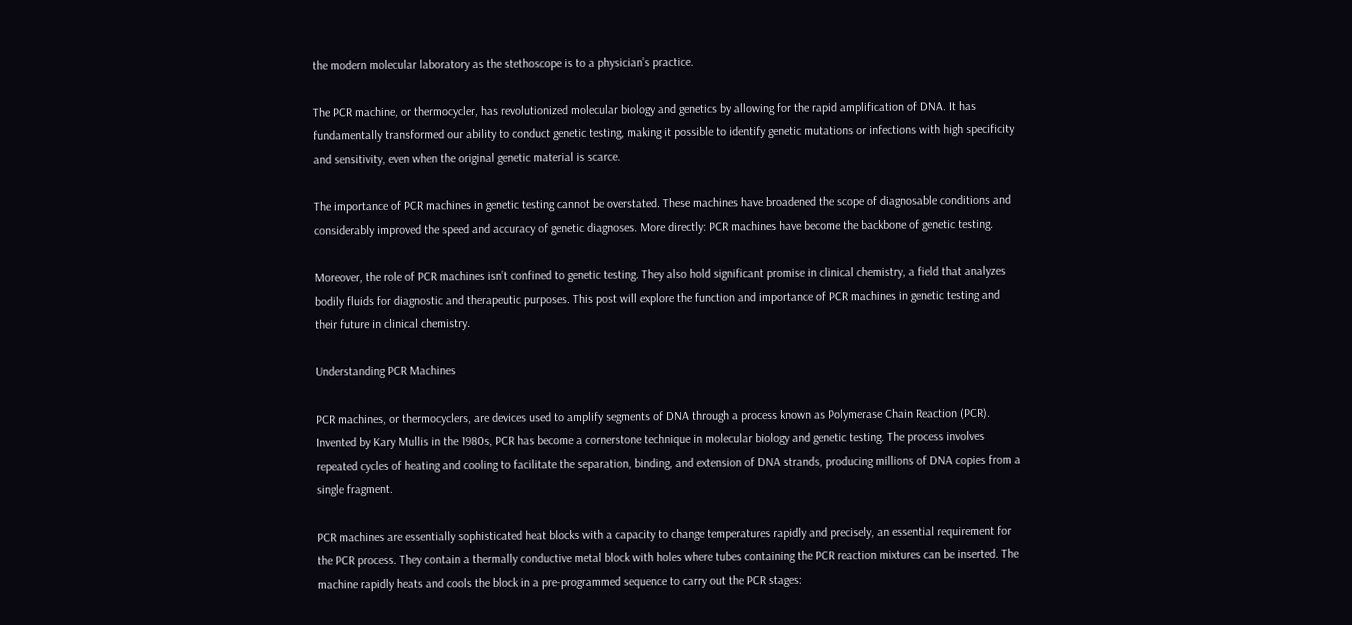the modern molecular laboratory as the stethoscope is to a physician’s practice.

The PCR machine, or thermocycler, has revolutionized molecular biology and genetics by allowing for the rapid amplification of DNA. It has fundamentally transformed our ability to conduct genetic testing, making it possible to identify genetic mutations or infections with high specificity and sensitivity, even when the original genetic material is scarce.

The importance of PCR machines in genetic testing cannot be overstated. These machines have broadened the scope of diagnosable conditions and considerably improved the speed and accuracy of genetic diagnoses. More directly: PCR machines have become the backbone of genetic testing.

Moreover, the role of PCR machines isn’t confined to genetic testing. They also hold significant promise in clinical chemistry, a field that analyzes bodily fluids for diagnostic and therapeutic purposes. This post will explore the function and importance of PCR machines in genetic testing and their future in clinical chemistry.

Understanding PCR Machines

PCR machines, or thermocyclers, are devices used to amplify segments of DNA through a process known as Polymerase Chain Reaction (PCR). Invented by Kary Mullis in the 1980s, PCR has become a cornerstone technique in molecular biology and genetic testing. The process involves repeated cycles of heating and cooling to facilitate the separation, binding, and extension of DNA strands, producing millions of DNA copies from a single fragment.

PCR machines are essentially sophisticated heat blocks with a capacity to change temperatures rapidly and precisely, an essential requirement for the PCR process. They contain a thermally conductive metal block with holes where tubes containing the PCR reaction mixtures can be inserted. The machine rapidly heats and cools the block in a pre-programmed sequence to carry out the PCR stages: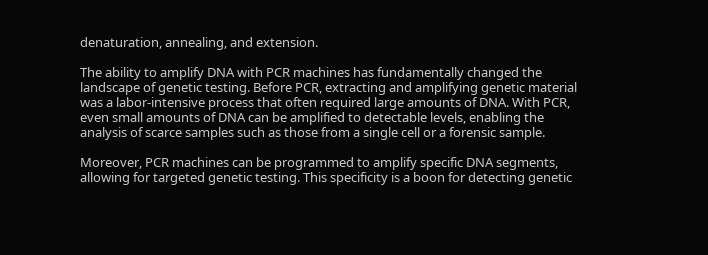denaturation, annealing, and extension.

The ability to amplify DNA with PCR machines has fundamentally changed the landscape of genetic testing. Before PCR, extracting and amplifying genetic material was a labor-intensive process that often required large amounts of DNA. With PCR, even small amounts of DNA can be amplified to detectable levels, enabling the analysis of scarce samples such as those from a single cell or a forensic sample.

Moreover, PCR machines can be programmed to amplify specific DNA segments, allowing for targeted genetic testing. This specificity is a boon for detecting genetic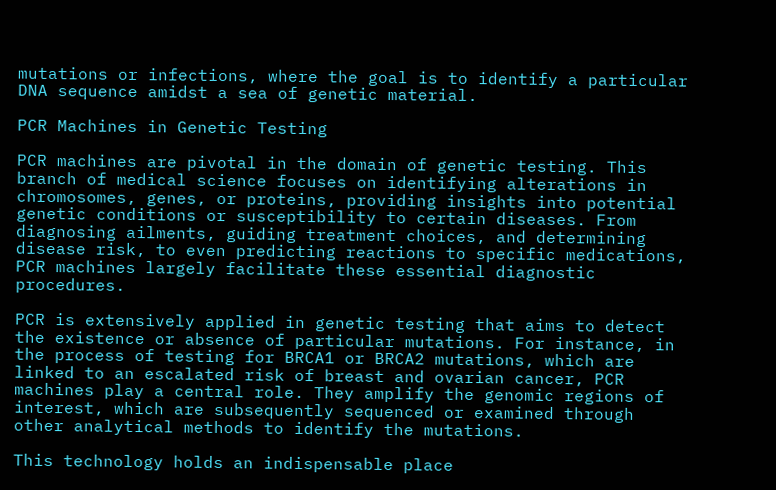mutations or infections, where the goal is to identify a particular DNA sequence amidst a sea of genetic material.

PCR Machines in Genetic Testing

PCR machines are pivotal in the domain of genetic testing. This branch of medical science focuses on identifying alterations in chromosomes, genes, or proteins, providing insights into potential genetic conditions or susceptibility to certain diseases. From diagnosing ailments, guiding treatment choices, and determining disease risk, to even predicting reactions to specific medications, PCR machines largely facilitate these essential diagnostic procedures.

PCR is extensively applied in genetic testing that aims to detect the existence or absence of particular mutations. For instance, in the process of testing for BRCA1 or BRCA2 mutations, which are linked to an escalated risk of breast and ovarian cancer, PCR machines play a central role. They amplify the genomic regions of interest, which are subsequently sequenced or examined through other analytical methods to identify the mutations.

This technology holds an indispensable place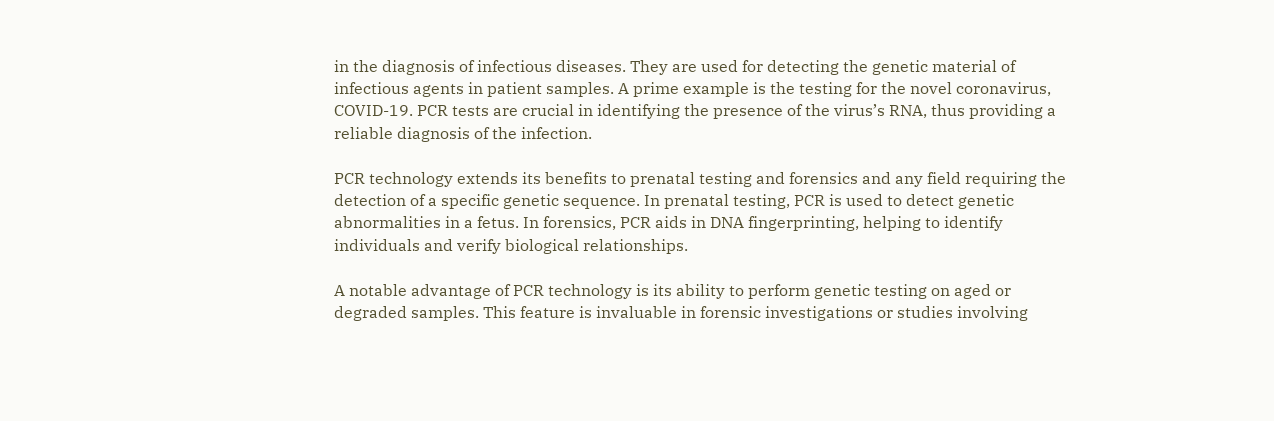in the diagnosis of infectious diseases. They are used for detecting the genetic material of infectious agents in patient samples. A prime example is the testing for the novel coronavirus, COVID-19. PCR tests are crucial in identifying the presence of the virus’s RNA, thus providing a reliable diagnosis of the infection.

PCR technology extends its benefits to prenatal testing and forensics and any field requiring the detection of a specific genetic sequence. In prenatal testing, PCR is used to detect genetic abnormalities in a fetus. In forensics, PCR aids in DNA fingerprinting, helping to identify individuals and verify biological relationships.

A notable advantage of PCR technology is its ability to perform genetic testing on aged or degraded samples. This feature is invaluable in forensic investigations or studies involving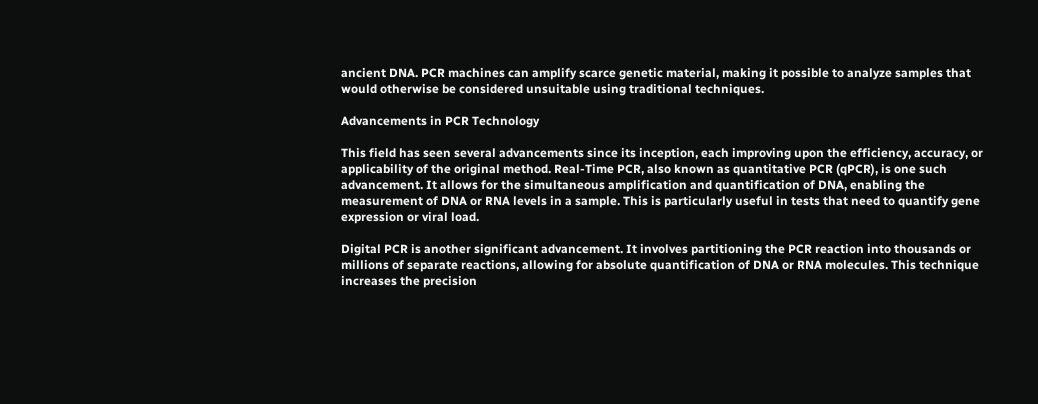ancient DNA. PCR machines can amplify scarce genetic material, making it possible to analyze samples that would otherwise be considered unsuitable using traditional techniques.

Advancements in PCR Technology

This field has seen several advancements since its inception, each improving upon the efficiency, accuracy, or applicability of the original method. Real-Time PCR, also known as quantitative PCR (qPCR), is one such advancement. It allows for the simultaneous amplification and quantification of DNA, enabling the measurement of DNA or RNA levels in a sample. This is particularly useful in tests that need to quantify gene expression or viral load.

Digital PCR is another significant advancement. It involves partitioning the PCR reaction into thousands or millions of separate reactions, allowing for absolute quantification of DNA or RNA molecules. This technique increases the precision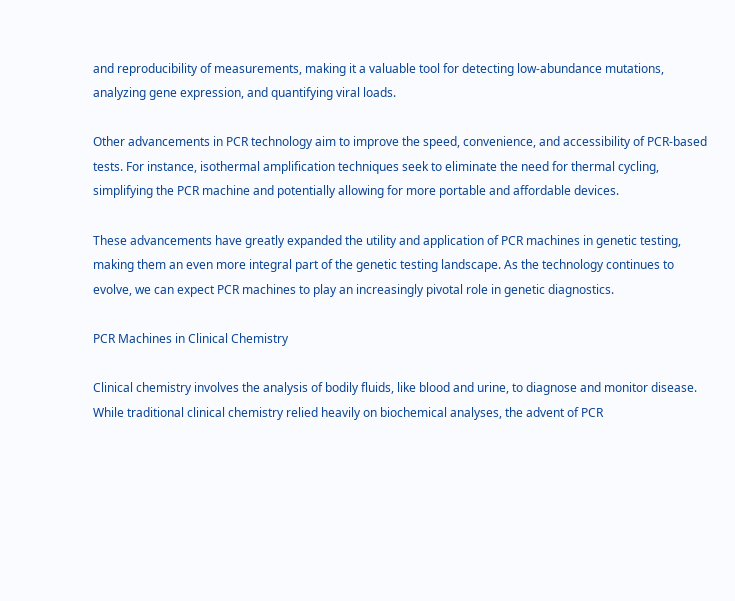and reproducibility of measurements, making it a valuable tool for detecting low-abundance mutations, analyzing gene expression, and quantifying viral loads.

Other advancements in PCR technology aim to improve the speed, convenience, and accessibility of PCR-based tests. For instance, isothermal amplification techniques seek to eliminate the need for thermal cycling, simplifying the PCR machine and potentially allowing for more portable and affordable devices.

These advancements have greatly expanded the utility and application of PCR machines in genetic testing, making them an even more integral part of the genetic testing landscape. As the technology continues to evolve, we can expect PCR machines to play an increasingly pivotal role in genetic diagnostics.

PCR Machines in Clinical Chemistry

Clinical chemistry involves the analysis of bodily fluids, like blood and urine, to diagnose and monitor disease. While traditional clinical chemistry relied heavily on biochemical analyses, the advent of PCR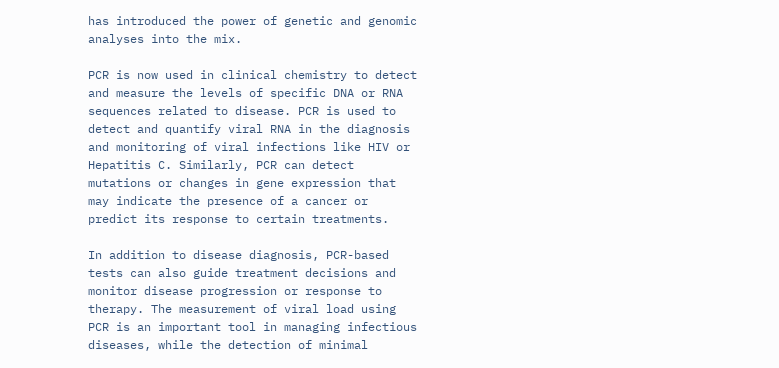has introduced the power of genetic and genomic analyses into the mix.

PCR is now used in clinical chemistry to detect and measure the levels of specific DNA or RNA sequences related to disease. PCR is used to detect and quantify viral RNA in the diagnosis and monitoring of viral infections like HIV or Hepatitis C. Similarly, PCR can detect mutations or changes in gene expression that may indicate the presence of a cancer or predict its response to certain treatments.

In addition to disease diagnosis, PCR-based tests can also guide treatment decisions and monitor disease progression or response to therapy. The measurement of viral load using PCR is an important tool in managing infectious diseases, while the detection of minimal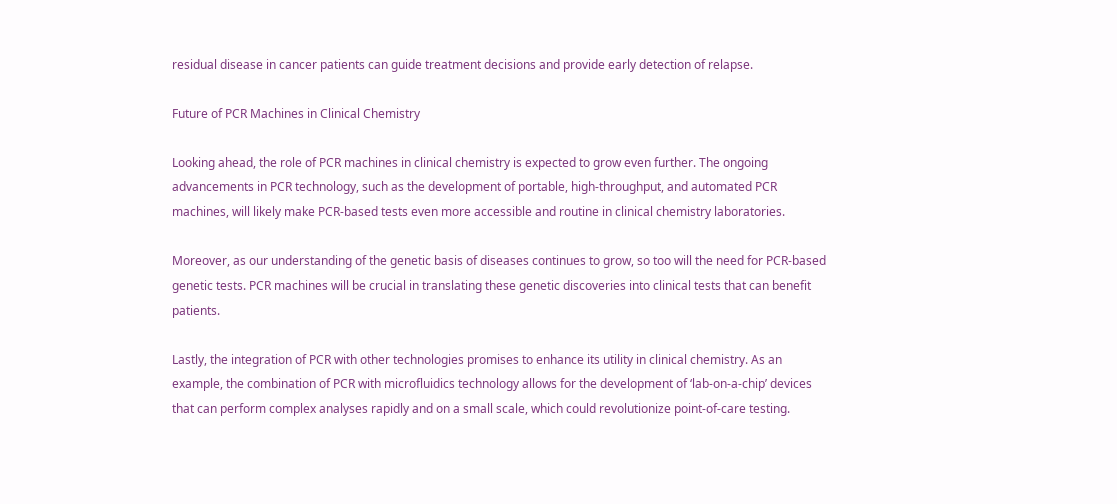residual disease in cancer patients can guide treatment decisions and provide early detection of relapse.

Future of PCR Machines in Clinical Chemistry

Looking ahead, the role of PCR machines in clinical chemistry is expected to grow even further. The ongoing advancements in PCR technology, such as the development of portable, high-throughput, and automated PCR machines, will likely make PCR-based tests even more accessible and routine in clinical chemistry laboratories.

Moreover, as our understanding of the genetic basis of diseases continues to grow, so too will the need for PCR-based genetic tests. PCR machines will be crucial in translating these genetic discoveries into clinical tests that can benefit patients.

Lastly, the integration of PCR with other technologies promises to enhance its utility in clinical chemistry. As an example, the combination of PCR with microfluidics technology allows for the development of ‘lab-on-a-chip’ devices that can perform complex analyses rapidly and on a small scale, which could revolutionize point-of-care testing.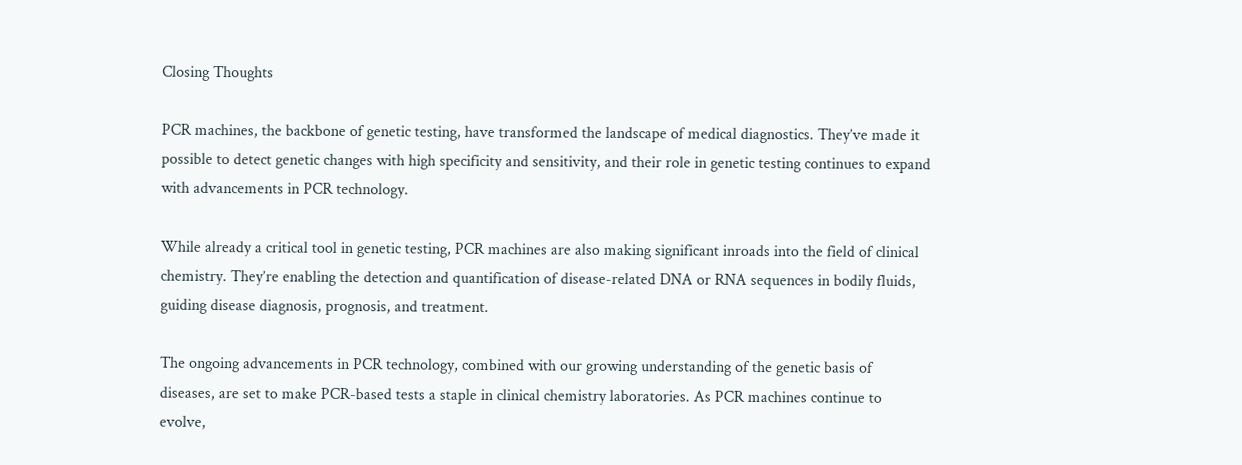Closing Thoughts

PCR machines, the backbone of genetic testing, have transformed the landscape of medical diagnostics. They’ve made it possible to detect genetic changes with high specificity and sensitivity, and their role in genetic testing continues to expand with advancements in PCR technology.

While already a critical tool in genetic testing, PCR machines are also making significant inroads into the field of clinical chemistry. They’re enabling the detection and quantification of disease-related DNA or RNA sequences in bodily fluids, guiding disease diagnosis, prognosis, and treatment.

The ongoing advancements in PCR technology, combined with our growing understanding of the genetic basis of diseases, are set to make PCR-based tests a staple in clinical chemistry laboratories. As PCR machines continue to evolve,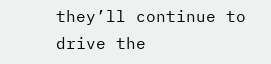they’ll continue to drive the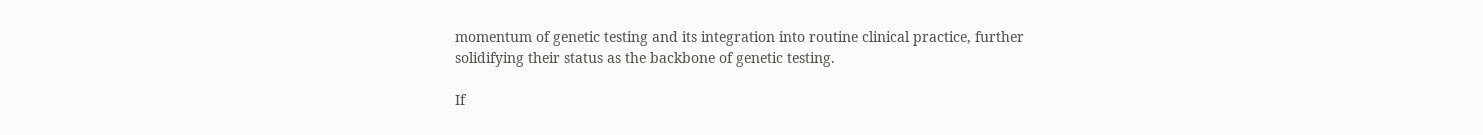momentum of genetic testing and its integration into routine clinical practice, further solidifying their status as the backbone of genetic testing.

If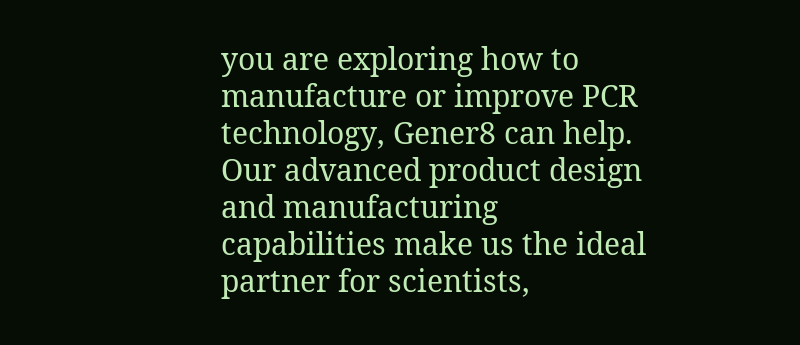you are exploring how to manufacture or improve PCR technology, Gener8 can help. Our advanced product design and manufacturing capabilities make us the ideal partner for scientists,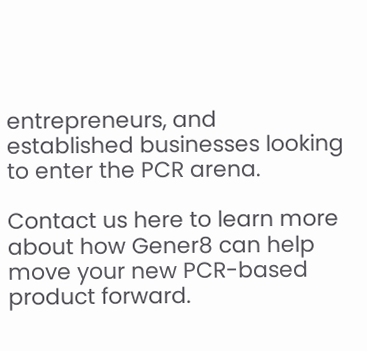entrepreneurs, and established businesses looking to enter the PCR arena.

Contact us here to learn more about how Gener8 can help move your new PCR-based product forward.